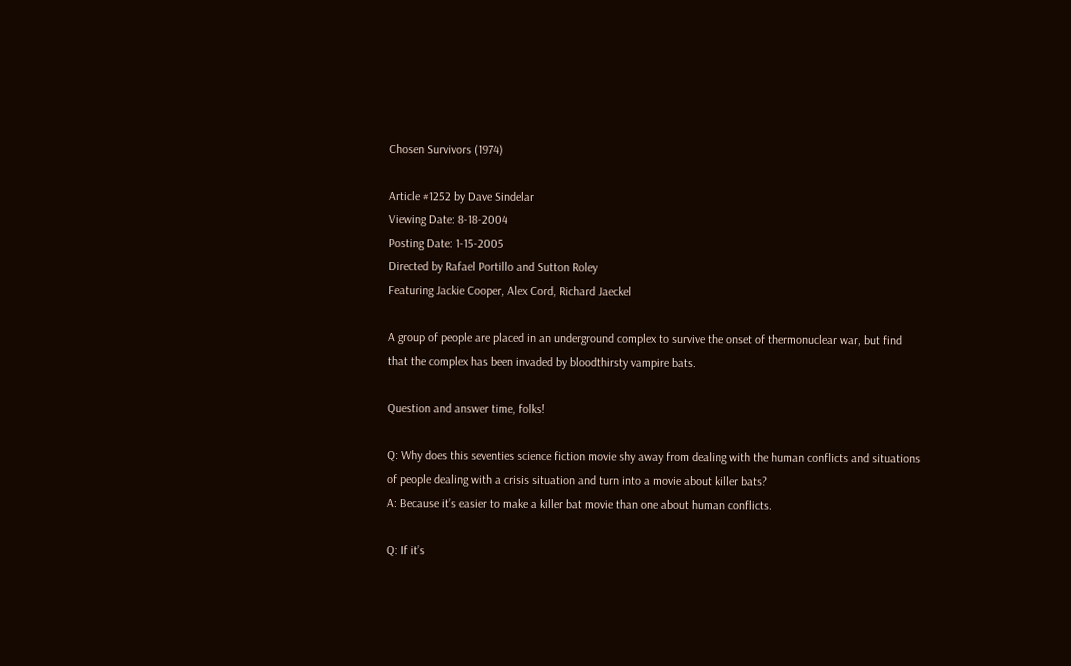Chosen Survivors (1974)

Article #1252 by Dave Sindelar
Viewing Date: 8-18-2004
Posting Date: 1-15-2005
Directed by Rafael Portillo and Sutton Roley
Featuring Jackie Cooper, Alex Cord, Richard Jaeckel

A group of people are placed in an underground complex to survive the onset of thermonuclear war, but find that the complex has been invaded by bloodthirsty vampire bats.

Question and answer time, folks!

Q: Why does this seventies science fiction movie shy away from dealing with the human conflicts and situations of people dealing with a crisis situation and turn into a movie about killer bats?
A: Because it’s easier to make a killer bat movie than one about human conflicts.

Q: If it’s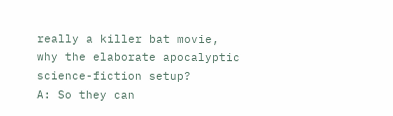really a killer bat movie, why the elaborate apocalyptic science-fiction setup?
A: So they can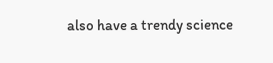also have a trendy science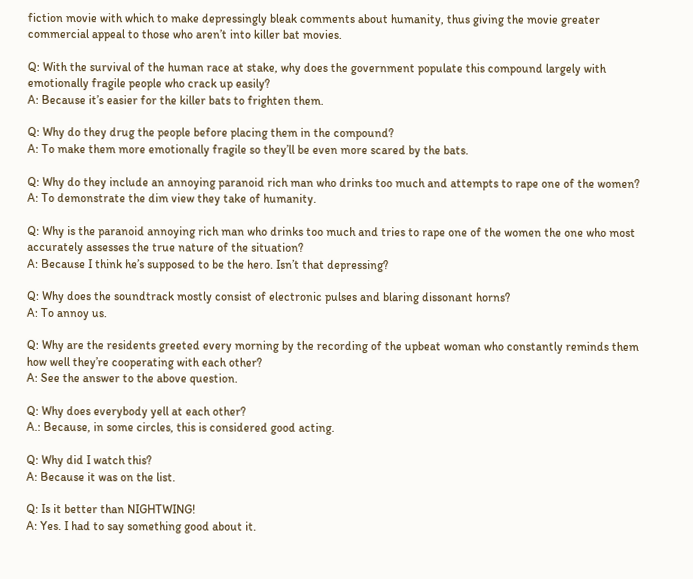fiction movie with which to make depressingly bleak comments about humanity, thus giving the movie greater commercial appeal to those who aren’t into killer bat movies.

Q: With the survival of the human race at stake, why does the government populate this compound largely with emotionally fragile people who crack up easily?
A: Because it’s easier for the killer bats to frighten them.

Q: Why do they drug the people before placing them in the compound?
A: To make them more emotionally fragile so they’ll be even more scared by the bats.

Q: Why do they include an annoying paranoid rich man who drinks too much and attempts to rape one of the women?
A: To demonstrate the dim view they take of humanity.

Q: Why is the paranoid annoying rich man who drinks too much and tries to rape one of the women the one who most accurately assesses the true nature of the situation?
A: Because I think he’s supposed to be the hero. Isn’t that depressing?

Q: Why does the soundtrack mostly consist of electronic pulses and blaring dissonant horns?
A: To annoy us.

Q: Why are the residents greeted every morning by the recording of the upbeat woman who constantly reminds them how well they’re cooperating with each other?
A: See the answer to the above question.

Q: Why does everybody yell at each other?
A.: Because, in some circles, this is considered good acting.

Q: Why did I watch this?
A: Because it was on the list.

Q: Is it better than NIGHTWING!
A: Yes. I had to say something good about it.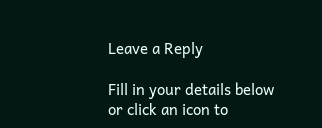Leave a Reply

Fill in your details below or click an icon to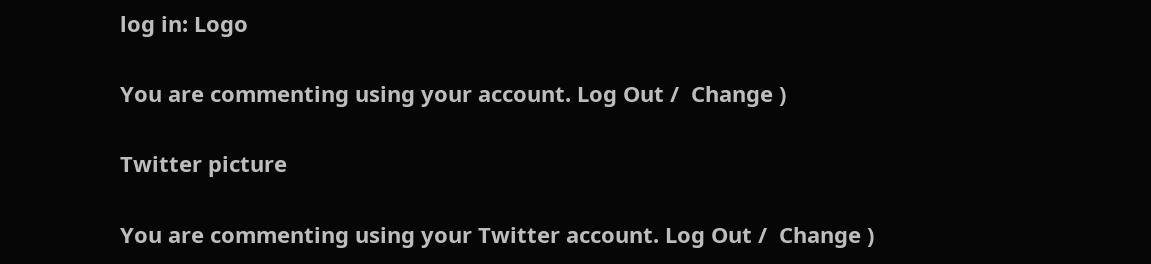log in: Logo

You are commenting using your account. Log Out /  Change )

Twitter picture

You are commenting using your Twitter account. Log Out /  Change )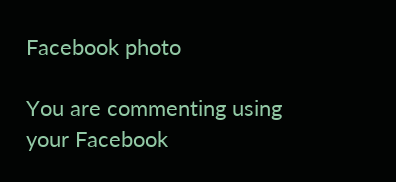Facebook photo

You are commenting using your Facebook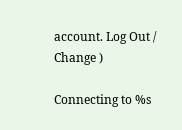account. Log Out /  Change )

Connecting to %s